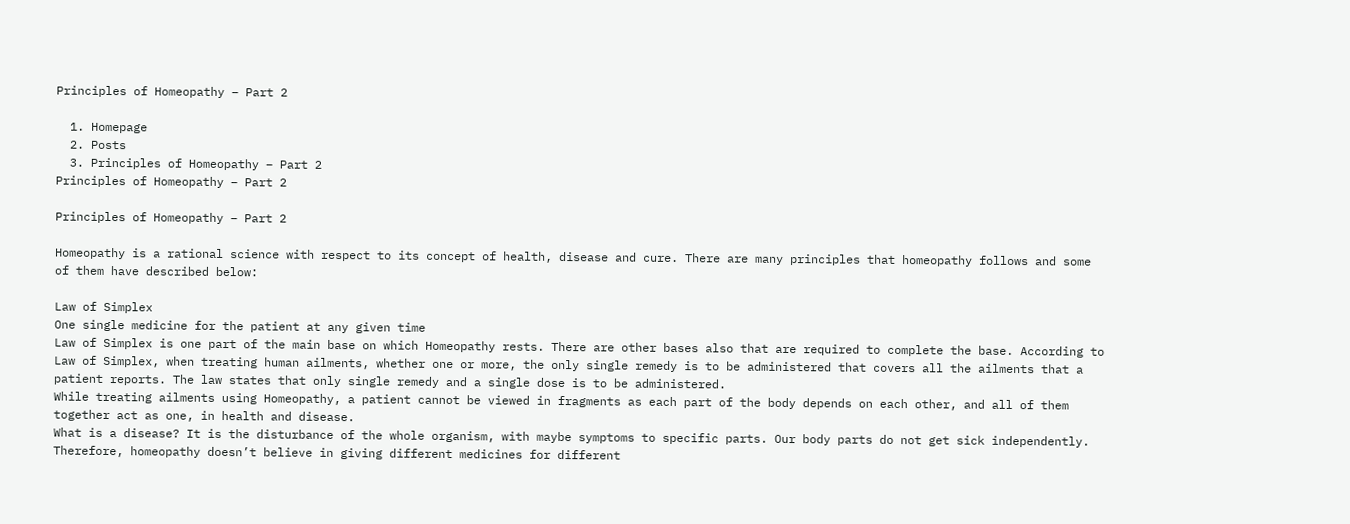Principles of Homeopathy – Part 2

  1. Homepage
  2. Posts
  3. Principles of Homeopathy – Part 2
Principles of Homeopathy – Part 2

Principles of Homeopathy – Part 2

Homeopathy is a rational science with respect to its concept of health, disease and cure. There are many principles that homeopathy follows and some of them have described below:

Law of Simplex
One single medicine for the patient at any given time
Law of Simplex is one part of the main base on which Homeopathy rests. There are other bases also that are required to complete the base. According to Law of Simplex, when treating human ailments, whether one or more, the only single remedy is to be administered that covers all the ailments that a patient reports. The law states that only single remedy and a single dose is to be administered.
While treating ailments using Homeopathy, a patient cannot be viewed in fragments as each part of the body depends on each other, and all of them together act as one, in health and disease.
What is a disease? It is the disturbance of the whole organism, with maybe symptoms to specific parts. Our body parts do not get sick independently. Therefore, homeopathy doesn’t believe in giving different medicines for different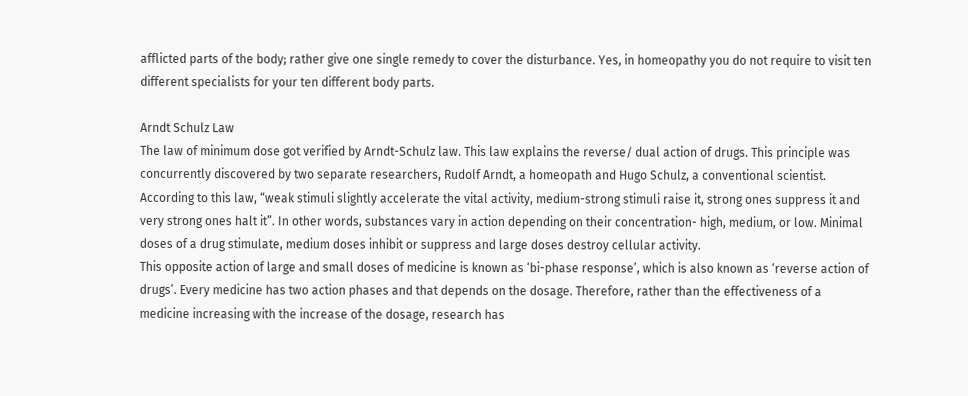afflicted parts of the body; rather give one single remedy to cover the disturbance. Yes, in homeopathy you do not require to visit ten different specialists for your ten different body parts.

Arndt Schulz Law
The law of minimum dose got verified by Arndt-Schulz law. This law explains the reverse/ dual action of drugs. This principle was concurrently discovered by two separate researchers, Rudolf Arndt, a homeopath and Hugo Schulz, a conventional scientist.
According to this law, “weak stimuli slightly accelerate the vital activity, medium-strong stimuli raise it, strong ones suppress it and very strong ones halt it”. In other words, substances vary in action depending on their concentration- high, medium, or low. Minimal doses of a drug stimulate, medium doses inhibit or suppress and large doses destroy cellular activity.
This opposite action of large and small doses of medicine is known as ‘bi-phase response’, which is also known as ‘reverse action of drugs’. Every medicine has two action phases and that depends on the dosage. Therefore, rather than the effectiveness of a medicine increasing with the increase of the dosage, research has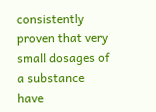consistently proven that very small dosages of a substance have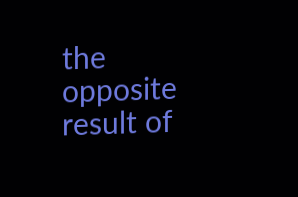the opposite result of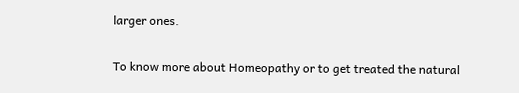larger ones.

To know more about Homeopathy or to get treated the natural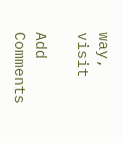way, visit

Add Comments